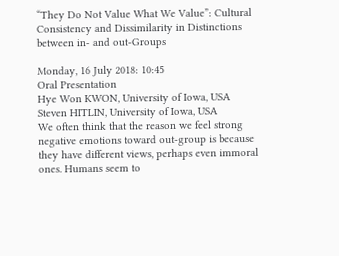“They Do Not Value What We Value”: Cultural Consistency and Dissimilarity in Distinctions between in- and out-Groups

Monday, 16 July 2018: 10:45
Oral Presentation
Hye Won KWON, University of Iowa, USA
Steven HITLIN, University of Iowa, USA
We often think that the reason we feel strong negative emotions toward out-group is because they have different views, perhaps even immoral ones. Humans seem to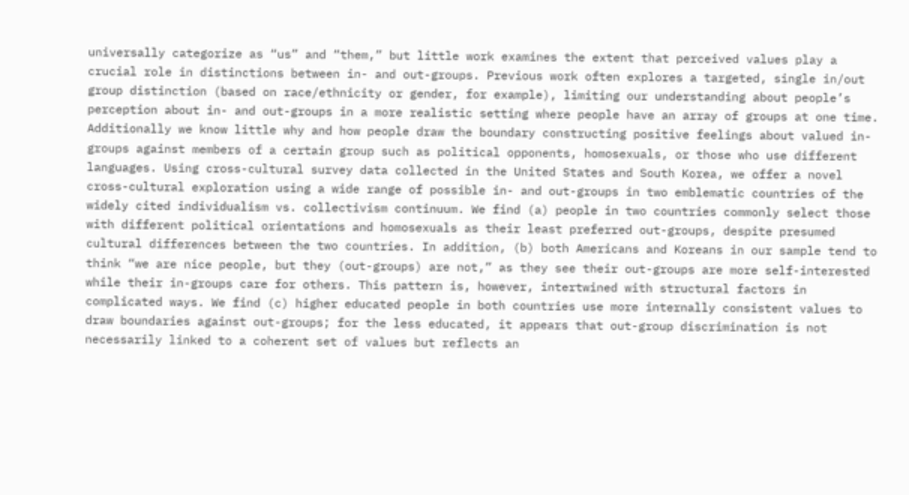universally categorize as “us” and “them,” but little work examines the extent that perceived values play a crucial role in distinctions between in- and out-groups. Previous work often explores a targeted, single in/out group distinction (based on race/ethnicity or gender, for example), limiting our understanding about people’s perception about in- and out-groups in a more realistic setting where people have an array of groups at one time. Additionally we know little why and how people draw the boundary constructing positive feelings about valued in-groups against members of a certain group such as political opponents, homosexuals, or those who use different languages. Using cross-cultural survey data collected in the United States and South Korea, we offer a novel cross-cultural exploration using a wide range of possible in- and out-groups in two emblematic countries of the widely cited individualism vs. collectivism continuum. We find (a) people in two countries commonly select those with different political orientations and homosexuals as their least preferred out-groups, despite presumed cultural differences between the two countries. In addition, (b) both Americans and Koreans in our sample tend to think “we are nice people, but they (out-groups) are not,” as they see their out-groups are more self-interested while their in-groups care for others. This pattern is, however, intertwined with structural factors in complicated ways. We find (c) higher educated people in both countries use more internally consistent values to draw boundaries against out-groups; for the less educated, it appears that out-group discrimination is not necessarily linked to a coherent set of values but reflects an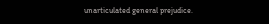unarticulated general prejudice.